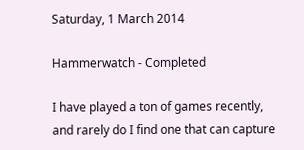Saturday, 1 March 2014

Hammerwatch - Completed

I have played a ton of games recently, and rarely do I find one that can capture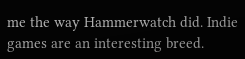me the way Hammerwatch did. Indie games are an interesting breed.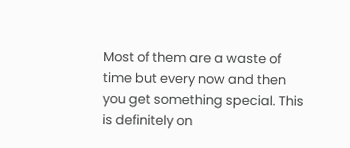Most of them are a waste of time but every now and then you get something special. This is definitely on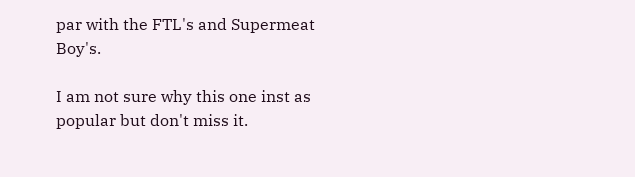par with the FTL's and Supermeat Boy's.

I am not sure why this one inst as popular but don't miss it.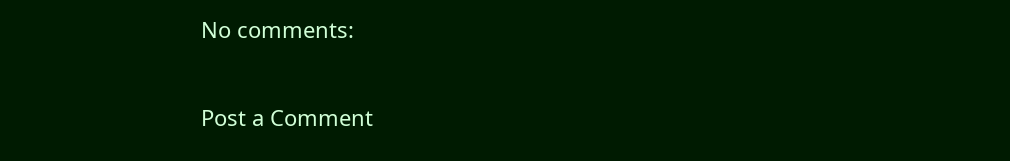No comments:

Post a Comment